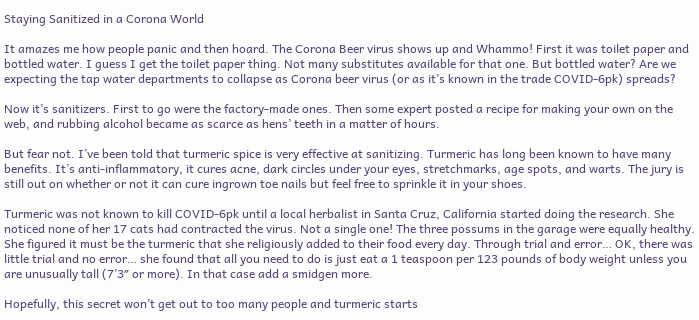Staying Sanitized in a Corona World

It amazes me how people panic and then hoard. The Corona Beer virus shows up and Whammo! First it was toilet paper and bottled water. I guess I get the toilet paper thing. Not many substitutes available for that one. But bottled water? Are we expecting the tap water departments to collapse as Corona beer virus (or as it’s known in the trade COVID-6pk) spreads?

Now it’s sanitizers. First to go were the factory-made ones. Then some expert posted a recipe for making your own on the web, and rubbing alcohol became as scarce as hens’ teeth in a matter of hours.

But fear not. I’ve been told that turmeric spice is very effective at sanitizing. Turmeric has long been known to have many benefits. It’s anti-inflammatory, it cures acne, dark circles under your eyes, stretchmarks, age spots, and warts. The jury is still out on whether or not it can cure ingrown toe nails but feel free to sprinkle it in your shoes.

Turmeric was not known to kill COVID-6pk until a local herbalist in Santa Cruz, California started doing the research. She noticed none of her 17 cats had contracted the virus. Not a single one! The three possums in the garage were equally healthy. She figured it must be the turmeric that she religiously added to their food every day. Through trial and error… OK, there was little trial and no error… she found that all you need to do is just eat a 1 teaspoon per 123 pounds of body weight unless you are unusually tall (7’3″ or more). In that case add a smidgen more.

Hopefully, this secret won’t get out to too many people and turmeric starts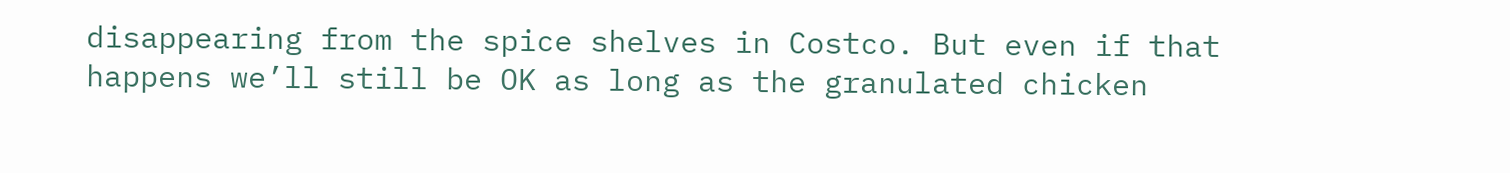disappearing from the spice shelves in Costco. But even if that happens we’ll still be OK as long as the granulated chicken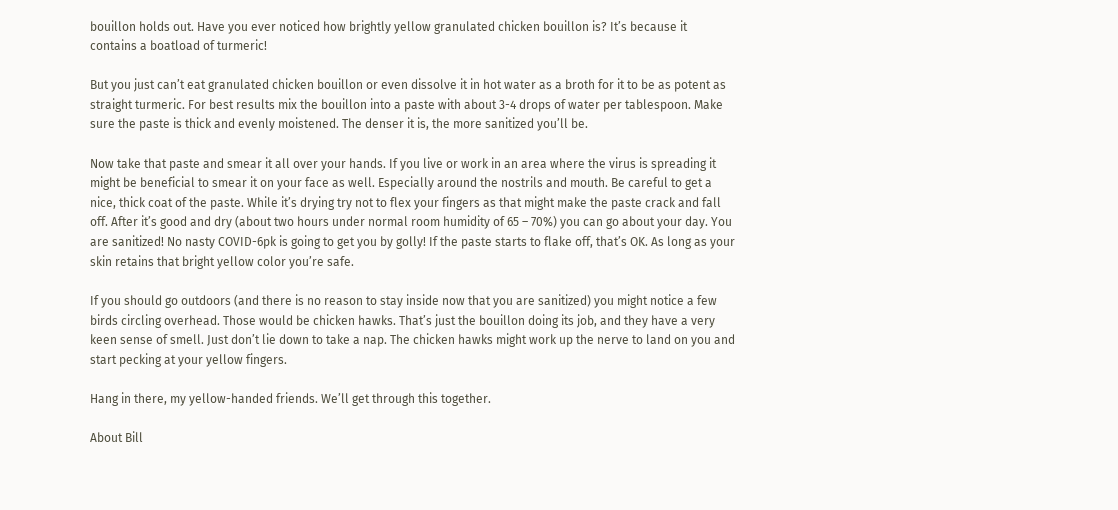bouillon holds out. Have you ever noticed how brightly yellow granulated chicken bouillon is? It’s because it contains a boatload of turmeric!

But you just can’t eat granulated chicken bouillon or even dissolve it in hot water as a broth for it to be as potent as straight turmeric. For best results mix the bouillon into a paste with about 3-4 drops of water per tablespoon. Make sure the paste is thick and evenly moistened. The denser it is, the more sanitized you’ll be.

Now take that paste and smear it all over your hands. If you live or work in an area where the virus is spreading it might be beneficial to smear it on your face as well. Especially around the nostrils and mouth. Be careful to get a nice, thick coat of the paste. While it’s drying try not to flex your fingers as that might make the paste crack and fall off. After it’s good and dry (about two hours under normal room humidity of 65 – 70%) you can go about your day. You are sanitized! No nasty COVID-6pk is going to get you by golly! If the paste starts to flake off, that’s OK. As long as your skin retains that bright yellow color you’re safe.

If you should go outdoors (and there is no reason to stay inside now that you are sanitized) you might notice a few birds circling overhead. Those would be chicken hawks. That’s just the bouillon doing its job, and they have a very keen sense of smell. Just don’t lie down to take a nap. The chicken hawks might work up the nerve to land on you and start pecking at your yellow fingers.

Hang in there, my yellow-handed friends. We’ll get through this together.

About Bill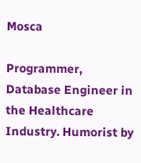Mosca

Programmer, Database Engineer in the Healthcare Industry. Humorist by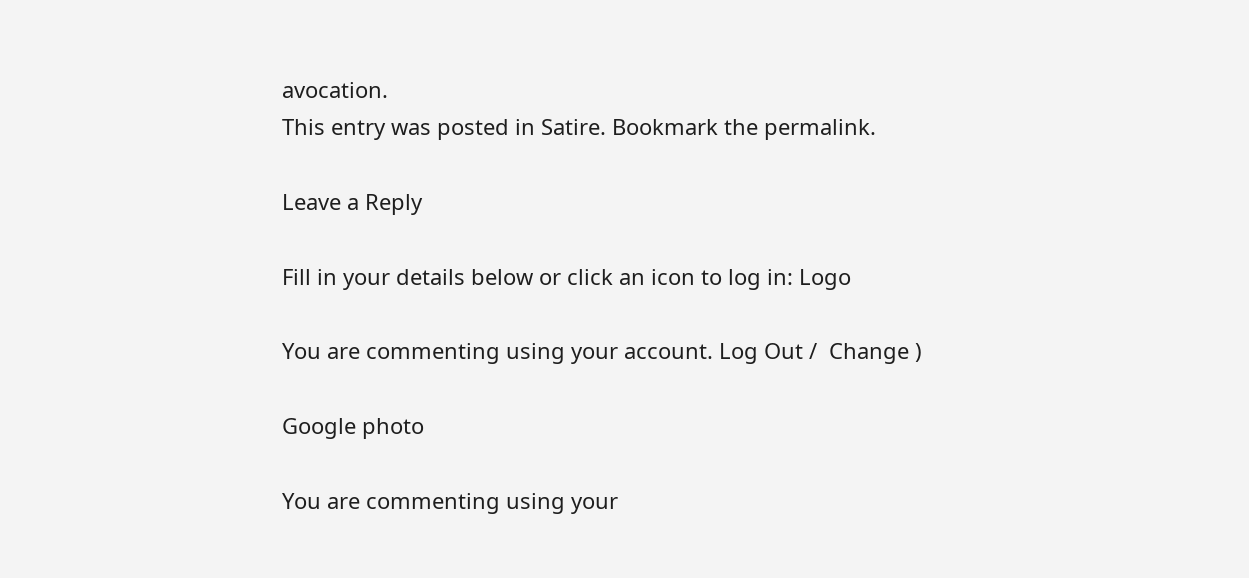avocation.
This entry was posted in Satire. Bookmark the permalink.

Leave a Reply

Fill in your details below or click an icon to log in: Logo

You are commenting using your account. Log Out /  Change )

Google photo

You are commenting using your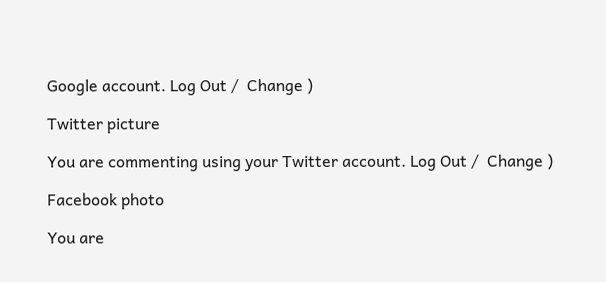Google account. Log Out /  Change )

Twitter picture

You are commenting using your Twitter account. Log Out /  Change )

Facebook photo

You are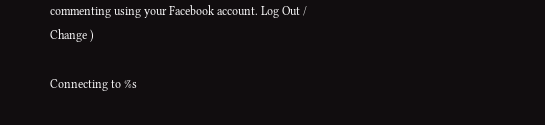commenting using your Facebook account. Log Out /  Change )

Connecting to %s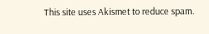This site uses Akismet to reduce spam.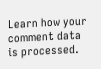Learn how your comment data is processed.